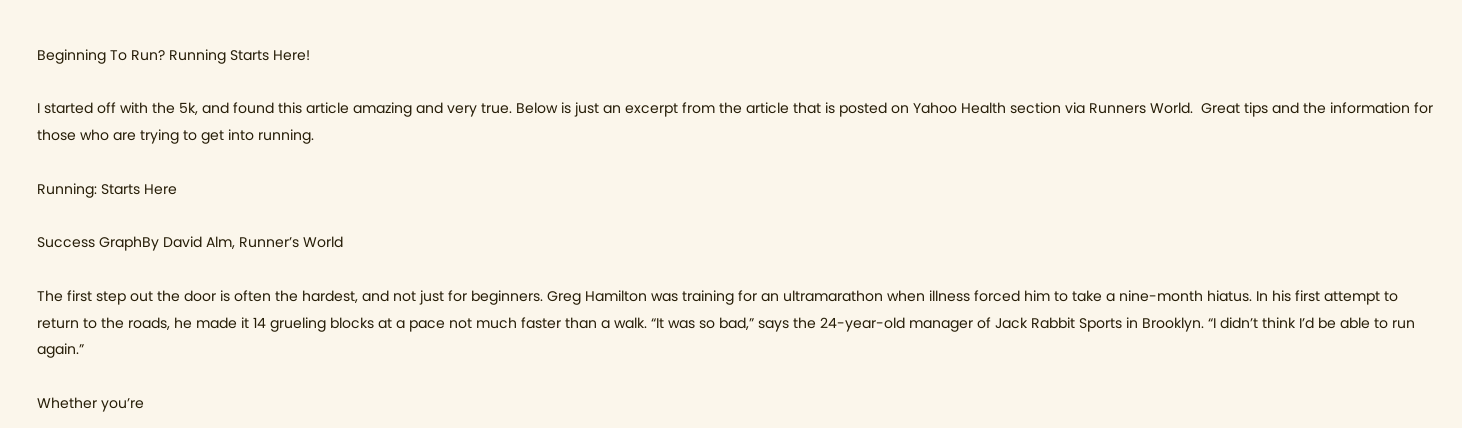Beginning To Run? Running Starts Here!

I started off with the 5k, and found this article amazing and very true. Below is just an excerpt from the article that is posted on Yahoo Health section via Runners World.  Great tips and the information for those who are trying to get into running.

Running: Starts Here

Success GraphBy David Alm, Runner’s World

The first step out the door is often the hardest, and not just for beginners. Greg Hamilton was training for an ultramarathon when illness forced him to take a nine-month hiatus. In his first attempt to return to the roads, he made it 14 grueling blocks at a pace not much faster than a walk. “It was so bad,” says the 24-year-old manager of Jack Rabbit Sports in Brooklyn. “I didn’t think I’d be able to run again.”

Whether you’re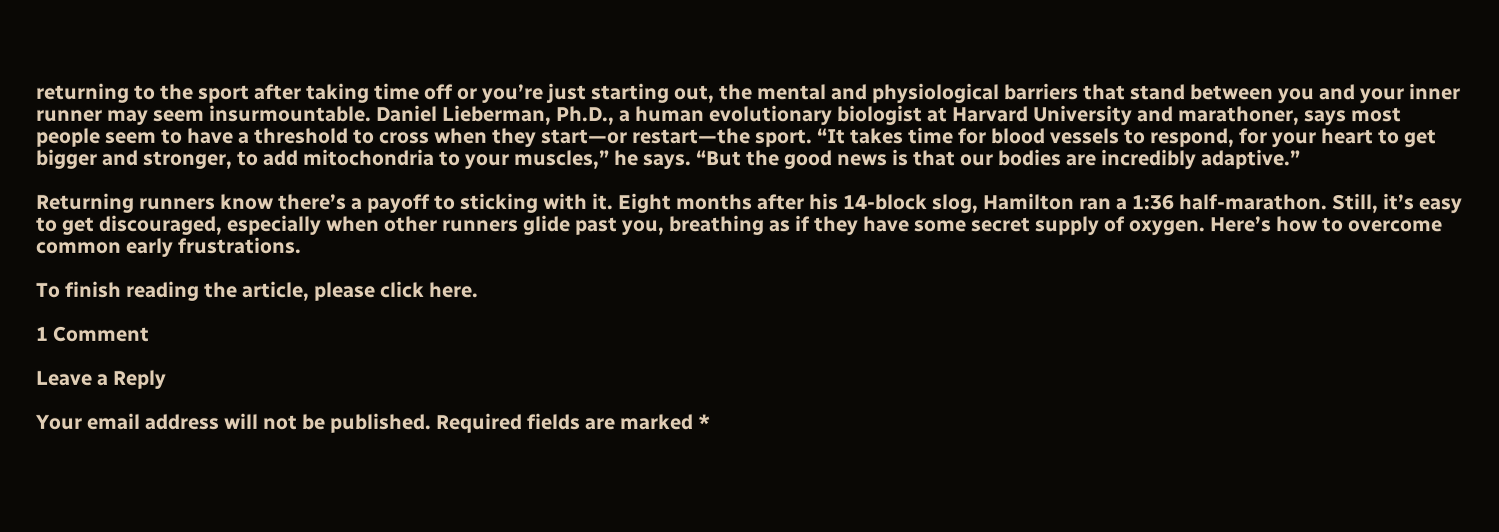returning to the sport after taking time off or you’re just starting out, the mental and physiological barriers that stand between you and your inner runner may seem insurmountable. Daniel Lieberman, Ph.D., a human evolutionary biologist at Harvard University and marathoner, says most people seem to have a threshold to cross when they start—or restart—the sport. “It takes time for blood vessels to respond, for your heart to get bigger and stronger, to add mitochondria to your muscles,” he says. “But the good news is that our bodies are incredibly adaptive.”

Returning runners know there’s a payoff to sticking with it. Eight months after his 14-block slog, Hamilton ran a 1:36 half-marathon. Still, it’s easy to get discouraged, especially when other runners glide past you, breathing as if they have some secret supply of oxygen. Here’s how to overcome common early frustrations.

To finish reading the article, please click here.

1 Comment

Leave a Reply

Your email address will not be published. Required fields are marked *